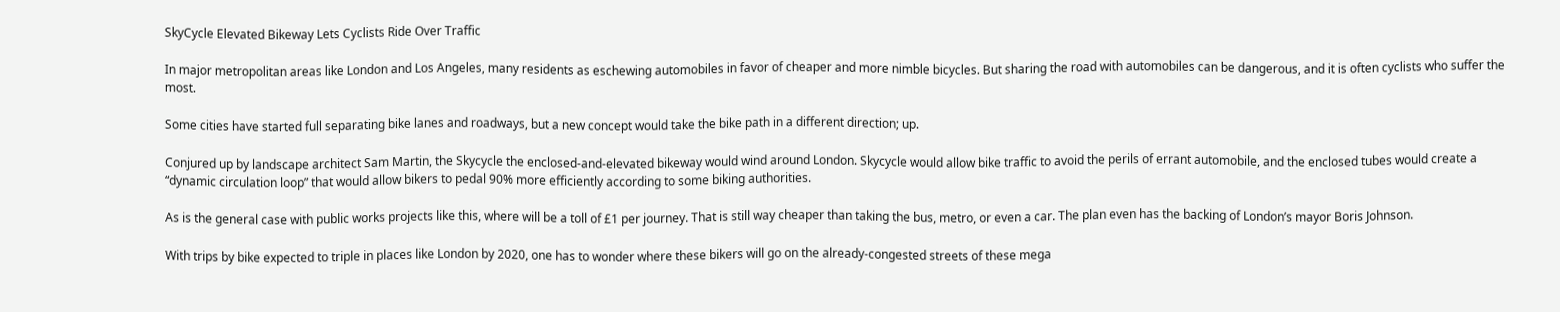SkyCycle Elevated Bikeway Lets Cyclists Ride Over Traffic

In major metropolitan areas like London and Los Angeles, many residents as eschewing automobiles in favor of cheaper and more nimble bicycles. But sharing the road with automobiles can be dangerous, and it is often cyclists who suffer the most.

Some cities have started full separating bike lanes and roadways, but a new concept would take the bike path in a different direction; up.

Conjured up by landscape architect Sam Martin, the Skycycle the enclosed-and-elevated bikeway would wind around London. Skycycle would allow bike traffic to avoid the perils of errant automobile, and the enclosed tubes would create a “dynamic circulation loop” that would allow bikers to pedal 90% more efficiently according to some biking authorities.

As is the general case with public works projects like this, where will be a toll of £1 per journey. That is still way cheaper than taking the bus, metro, or even a car. The plan even has the backing of London’s mayor Boris Johnson.

With trips by bike expected to triple in places like London by 2020, one has to wonder where these bikers will go on the already-congested streets of these mega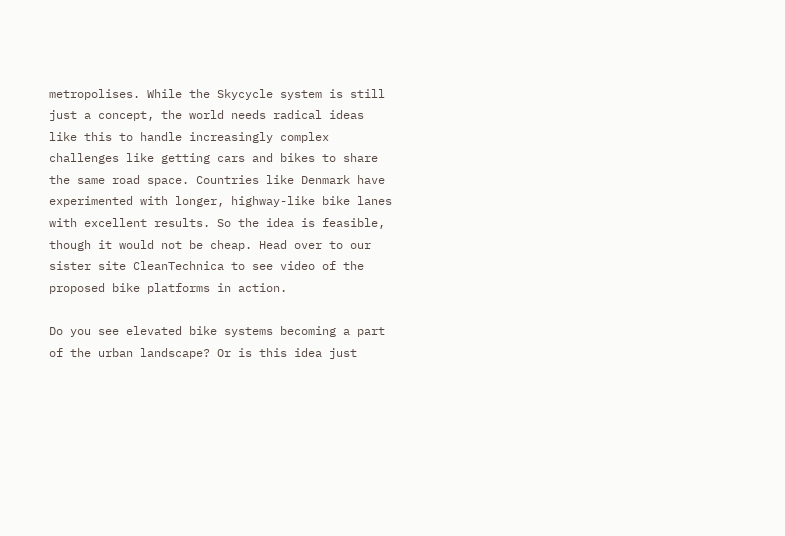metropolises. While the Skycycle system is still just a concept, the world needs radical ideas like this to handle increasingly complex challenges like getting cars and bikes to share the same road space. Countries like Denmark have experimented with longer, highway-like bike lanes with excellent results. So the idea is feasible, though it would not be cheap. Head over to our sister site CleanTechnica to see video of the proposed bike platforms in action.

Do you see elevated bike systems becoming a part of the urban landscape? Or is this idea just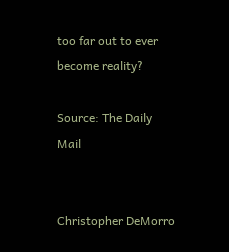too far out to ever become reality?

Source: The Daily Mail


Christopher DeMorro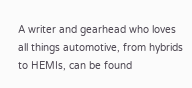A writer and gearhead who loves all things automotive, from hybrids to HEMIs, can be found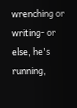wrenching or writing- or else, he's running,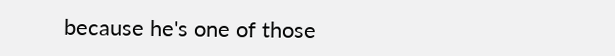because he's one of those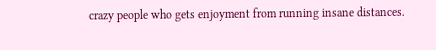crazy people who gets enjoyment from running insane distances.